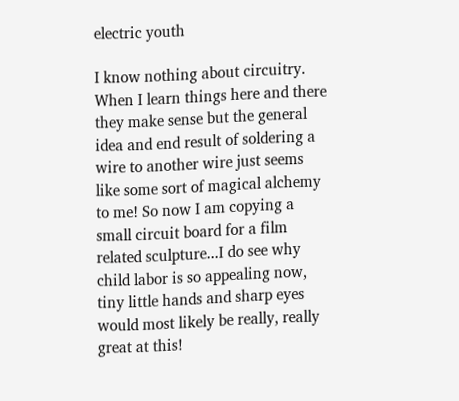electric youth

I know nothing about circuitry. When I learn things here and there they make sense but the general idea and end result of soldering a wire to another wire just seems like some sort of magical alchemy to me! So now I am copying a small circuit board for a film related sculpture...I do see why child labor is so appealing now, tiny little hands and sharp eyes would most likely be really, really great at this!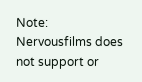Note: Nervousfilms does not support or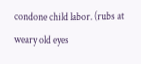condone child labor. (rubs at weary old eyes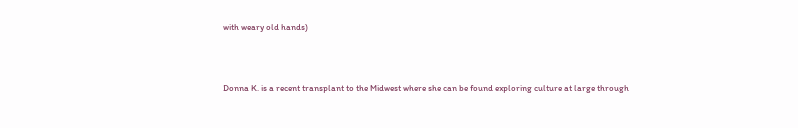with weary old hands)



Donna K. is a recent transplant to the Midwest where she can be found exploring culture at large through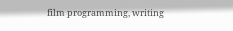film programming, writing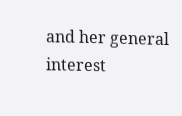and her general interest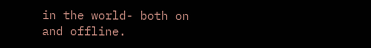in the world- both on and offline.